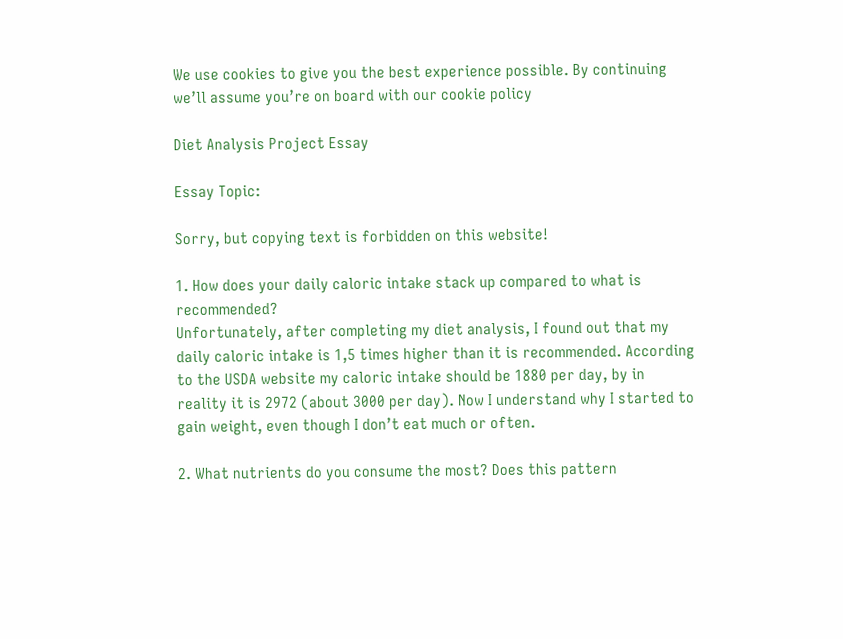We use cookies to give you the best experience possible. By continuing we’ll assume you’re on board with our cookie policy

Diet Analysis Project Essay

Essay Topic:

Sorry, but copying text is forbidden on this website!

1. How does your daily caloric intake stack up compared to what is recommended?
Unfortunately, after completing my diet analysis, I found out that my daily caloric intake is 1,5 times higher than it is recommended. According to the USDA website my caloric intake should be 1880 per day, by in reality it is 2972 (about 3000 per day). Now I understand why I started to gain weight, even though I don’t eat much or often.

2. What nutrients do you consume the most? Does this pattern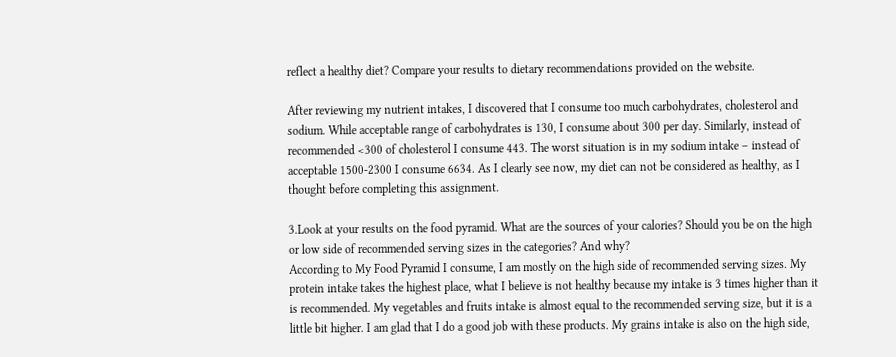reflect a healthy diet? Compare your results to dietary recommendations provided on the website.

After reviewing my nutrient intakes, I discovered that I consume too much carbohydrates, cholesterol and sodium. While acceptable range of carbohydrates is 130, I consume about 300 per day. Similarly, instead of recommended <300 of cholesterol I consume 443. The worst situation is in my sodium intake – instead of acceptable 1500-2300 I consume 6634. As I clearly see now, my diet can not be considered as healthy, as I thought before completing this assignment.

3.Look at your results on the food pyramid. What are the sources of your calories? Should you be on the high or low side of recommended serving sizes in the categories? And why?
According to My Food Pyramid I consume, I am mostly on the high side of recommended serving sizes. My protein intake takes the highest place, what I believe is not healthy because my intake is 3 times higher than it is recommended. My vegetables and fruits intake is almost equal to the recommended serving size, but it is a little bit higher. I am glad that I do a good job with these products. My grains intake is also on the high side,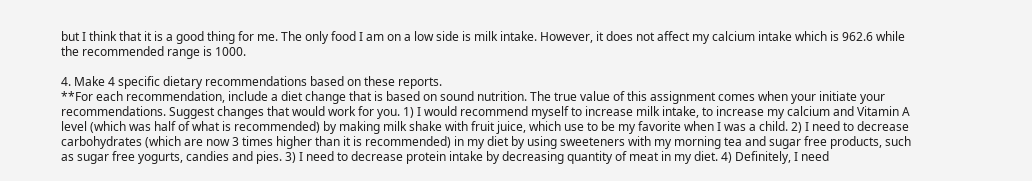but I think that it is a good thing for me. The only food I am on a low side is milk intake. However, it does not affect my calcium intake which is 962.6 while the recommended range is 1000.

4. Make 4 specific dietary recommendations based on these reports.
**For each recommendation, include a diet change that is based on sound nutrition. The true value of this assignment comes when your initiate your recommendations. Suggest changes that would work for you. 1) I would recommend myself to increase milk intake, to increase my calcium and Vitamin A level (which was half of what is recommended) by making milk shake with fruit juice, which use to be my favorite when I was a child. 2) I need to decrease carbohydrates (which are now 3 times higher than it is recommended) in my diet by using sweeteners with my morning tea and sugar free products, such as sugar free yogurts, candies and pies. 3) I need to decrease protein intake by decreasing quantity of meat in my diet. 4) Definitely, I need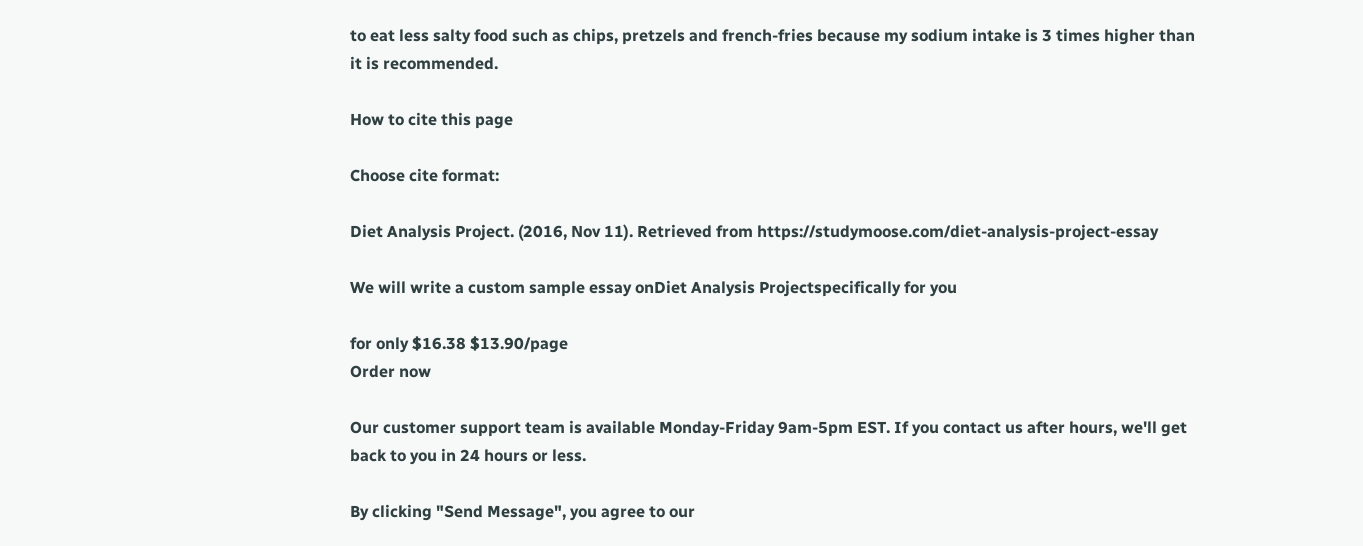to eat less salty food such as chips, pretzels and french-fries because my sodium intake is 3 times higher than it is recommended.

How to cite this page

Choose cite format:

Diet Analysis Project. (2016, Nov 11). Retrieved from https://studymoose.com/diet-analysis-project-essay

We will write a custom sample essay onDiet Analysis Projectspecifically for you

for only $16.38 $13.90/page
Order now

Our customer support team is available Monday-Friday 9am-5pm EST. If you contact us after hours, we'll get back to you in 24 hours or less.

By clicking "Send Message", you agree to our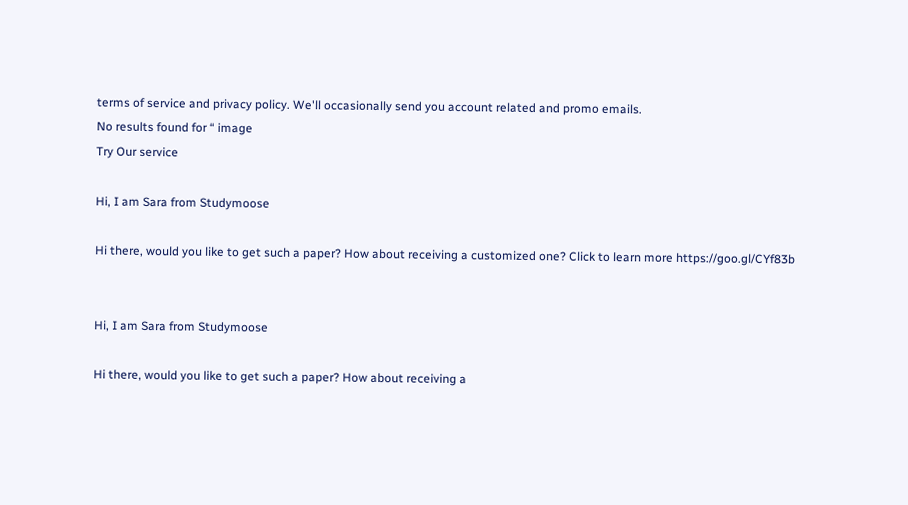terms of service and privacy policy. We'll occasionally send you account related and promo emails.
No results found for “ image
Try Our service

Hi, I am Sara from Studymoose

Hi there, would you like to get such a paper? How about receiving a customized one? Click to learn more https://goo.gl/CYf83b


Hi, I am Sara from Studymoose

Hi there, would you like to get such a paper? How about receiving a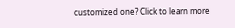customized one? Click to learn more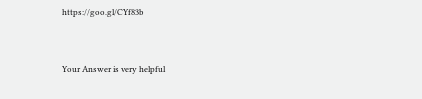https://goo.gl/CYf83b


Your Answer is very helpful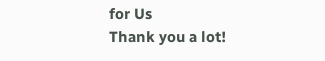for Us
Thank you a lot!